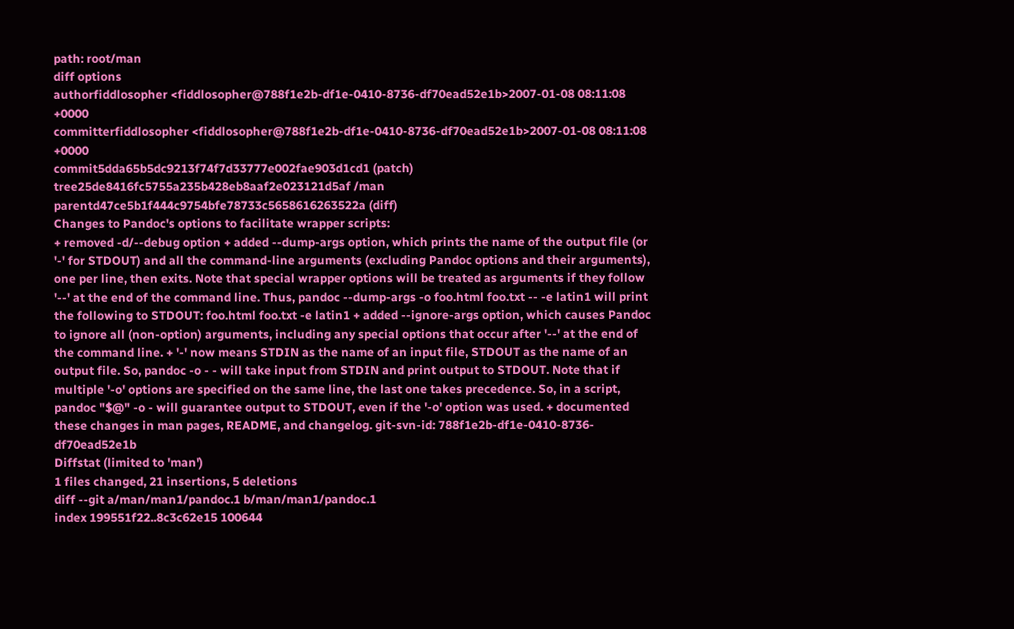path: root/man
diff options
authorfiddlosopher <fiddlosopher@788f1e2b-df1e-0410-8736-df70ead52e1b>2007-01-08 08:11:08 +0000
committerfiddlosopher <fiddlosopher@788f1e2b-df1e-0410-8736-df70ead52e1b>2007-01-08 08:11:08 +0000
commit5dda65b5dc9213f74f7d33777e002fae903d1cd1 (patch)
tree25de8416fc5755a235b428eb8aaf2e023121d5af /man
parentd47ce5b1f444c9754bfe78733c5658616263522a (diff)
Changes to Pandoc's options to facilitate wrapper scripts:
+ removed -d/--debug option + added --dump-args option, which prints the name of the output file (or '-' for STDOUT) and all the command-line arguments (excluding Pandoc options and their arguments), one per line, then exits. Note that special wrapper options will be treated as arguments if they follow '--' at the end of the command line. Thus, pandoc --dump-args -o foo.html foo.txt -- -e latin1 will print the following to STDOUT: foo.html foo.txt -e latin1 + added --ignore-args option, which causes Pandoc to ignore all (non-option) arguments, including any special options that occur after '--' at the end of the command line. + '-' now means STDIN as the name of an input file, STDOUT as the name of an output file. So, pandoc -o - - will take input from STDIN and print output to STDOUT. Note that if multiple '-o' options are specified on the same line, the last one takes precedence. So, in a script, pandoc "$@" -o - will guarantee output to STDOUT, even if the '-o' option was used. + documented these changes in man pages, README, and changelog. git-svn-id: 788f1e2b-df1e-0410-8736-df70ead52e1b
Diffstat (limited to 'man')
1 files changed, 21 insertions, 5 deletions
diff --git a/man/man1/pandoc.1 b/man/man1/pandoc.1
index 199551f22..8c3c62e15 100644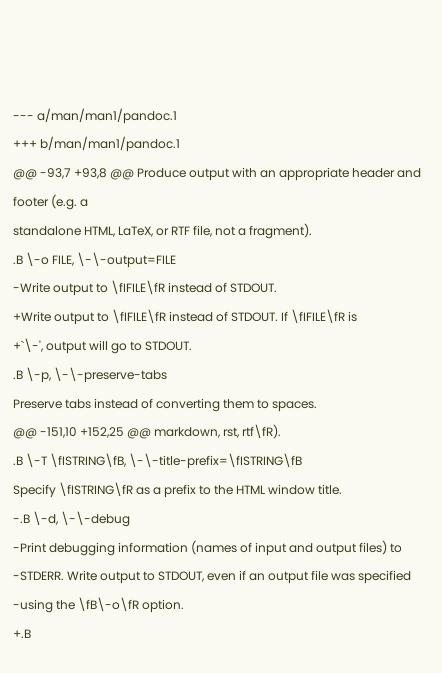--- a/man/man1/pandoc.1
+++ b/man/man1/pandoc.1
@@ -93,7 +93,8 @@ Produce output with an appropriate header and footer (e.g. a
standalone HTML, LaTeX, or RTF file, not a fragment).
.B \-o FILE, \-\-output=FILE
-Write output to \fIFILE\fR instead of STDOUT.
+Write output to \fIFILE\fR instead of STDOUT. If \fIFILE\fR is
+`\-', output will go to STDOUT.
.B \-p, \-\-preserve-tabs
Preserve tabs instead of converting them to spaces.
@@ -151,10 +152,25 @@ markdown, rst, rtf\fR).
.B \-T \fISTRING\fB, \-\-title-prefix=\fISTRING\fB
Specify \fISTRING\fR as a prefix to the HTML window title.
-.B \-d, \-\-debug
-Print debugging information (names of input and output files) to
-STDERR. Write output to STDOUT, even if an output file was specified
-using the \fB\-o\fR option.
+.B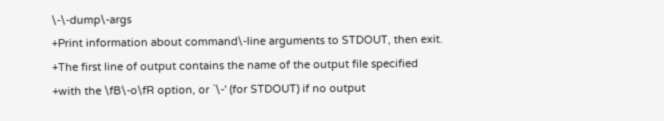\-\-dump\-args
+Print information about command\-line arguments to STDOUT, then exit.
+The first line of output contains the name of the output file specified
+with the \fB\-o\fR option, or `\-' (for STDOUT) if no output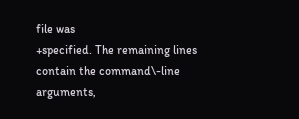file was
+specified. The remaining lines contain the command\-line arguments,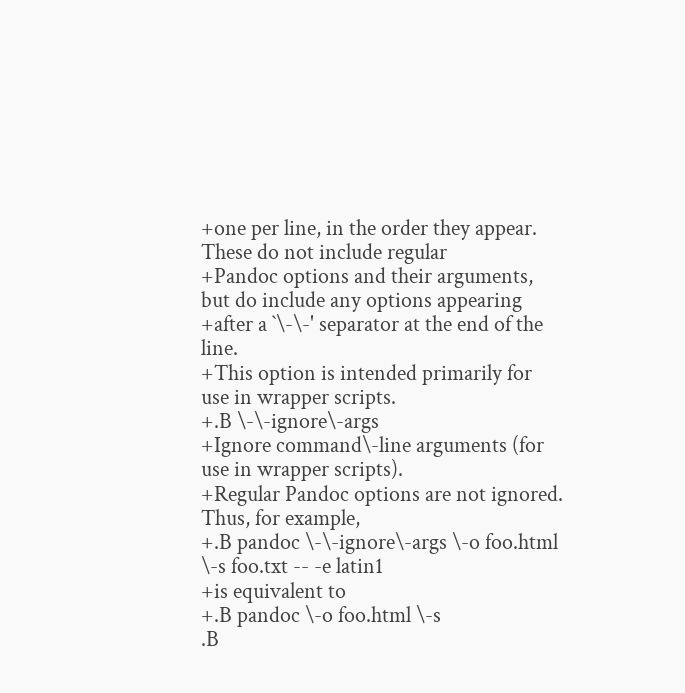+one per line, in the order they appear. These do not include regular
+Pandoc options and their arguments, but do include any options appearing
+after a `\-\-' separator at the end of the line.
+This option is intended primarily for use in wrapper scripts.
+.B \-\-ignore\-args
+Ignore command\-line arguments (for use in wrapper scripts).
+Regular Pandoc options are not ignored. Thus, for example,
+.B pandoc \-\-ignore\-args \-o foo.html \-s foo.txt -- -e latin1
+is equivalent to
+.B pandoc \-o foo.html \-s
.B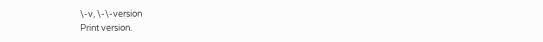\-v, \-\-version
Print version.